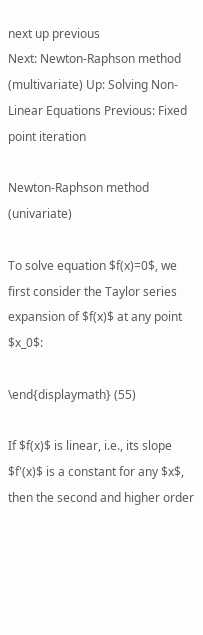next up previous
Next: Newton-Raphson method (multivariate) Up: Solving Non-Linear Equations Previous: Fixed point iteration

Newton-Raphson method (univariate)

To solve equation $f(x)=0$, we first consider the Taylor series expansion of $f(x)$ at any point $x_0$:

\end{displaymath} (55)

If $f(x)$ is linear, i.e., its slope $f'(x)$ is a constant for any $x$, then the second and higher order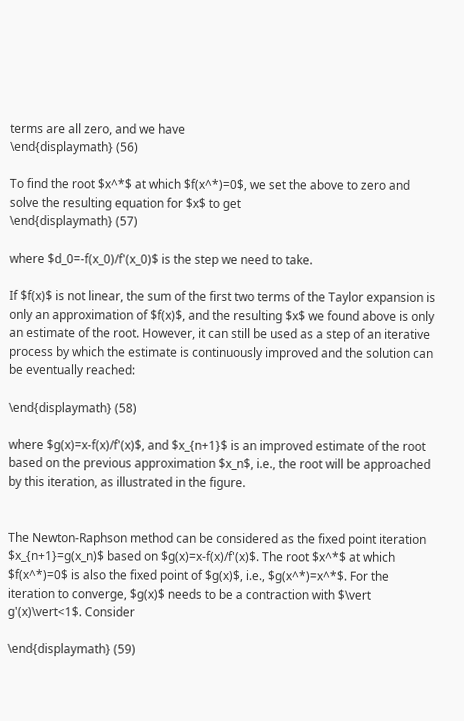terms are all zero, and we have
\end{displaymath} (56)

To find the root $x^*$ at which $f(x^*)=0$, we set the above to zero and solve the resulting equation for $x$ to get
\end{displaymath} (57)

where $d_0=-f(x_0)/f'(x_0)$ is the step we need to take.

If $f(x)$ is not linear, the sum of the first two terms of the Taylor expansion is only an approximation of $f(x)$, and the resulting $x$ we found above is only an estimate of the root. However, it can still be used as a step of an iterative process by which the estimate is continuously improved and the solution can be eventually reached:

\end{displaymath} (58)

where $g(x)=x-f(x)/f'(x)$, and $x_{n+1}$ is an improved estimate of the root based on the previous approximation $x_n$, i.e., the root will be approached by this iteration, as illustrated in the figure.


The Newton-Raphson method can be considered as the fixed point iteration $x_{n+1}=g(x_n)$ based on $g(x)=x-f(x)/f'(x)$. The root $x^*$ at which $f(x^*)=0$ is also the fixed point of $g(x)$, i.e., $g(x^*)=x^*$. For the iteration to converge, $g(x)$ needs to be a contraction with $\vert g'(x)\vert<1$. Consider

\end{displaymath} (59)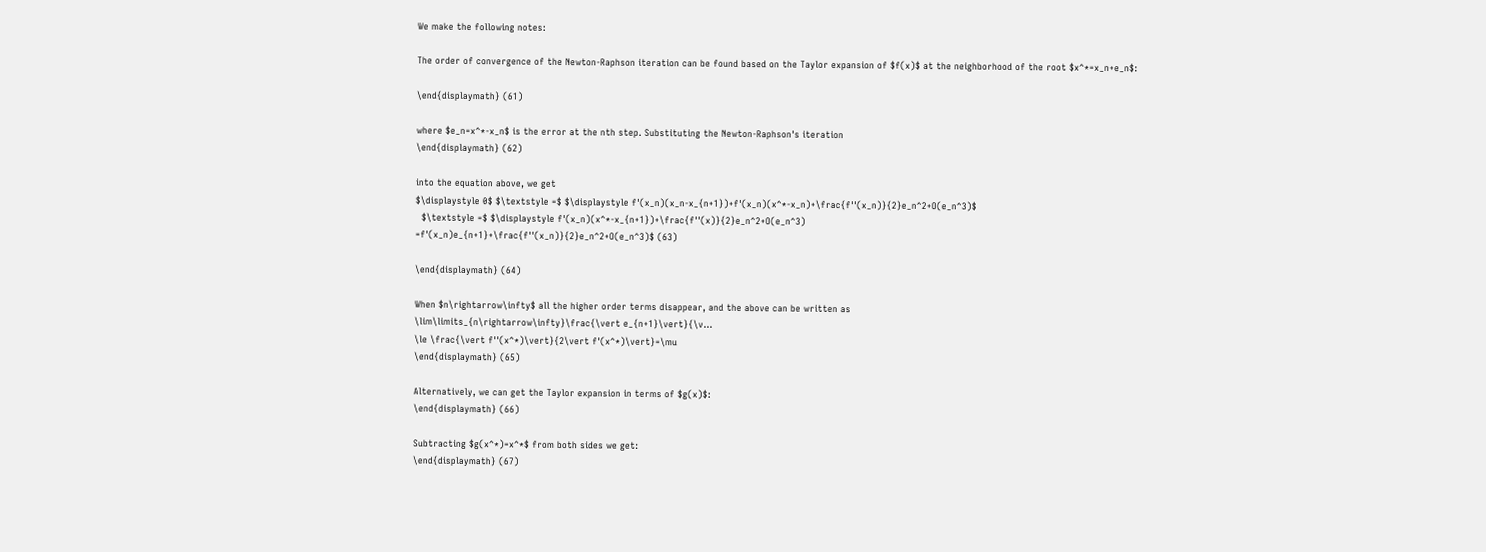We make the following notes:

The order of convergence of the Newton-Raphson iteration can be found based on the Taylor expansion of $f(x)$ at the neighborhood of the root $x^*=x_n+e_n$:

\end{displaymath} (61)

where $e_n=x^*-x_n$ is the error at the nth step. Substituting the Newton-Raphson's iteration
\end{displaymath} (62)

into the equation above, we get
$\displaystyle 0$ $\textstyle =$ $\displaystyle f'(x_n)(x_n-x_{n+1})+f'(x_n)(x^*-x_n)+\frac{f''(x_n)}{2}e_n^2+O(e_n^3)$
  $\textstyle =$ $\displaystyle f'(x_n)(x^*-x_{n+1})+\frac{f''(x)}{2}e_n^2+O(e_n^3)
=f'(x_n)e_{n+1}+\frac{f''(x_n)}{2}e_n^2+O(e_n^3)$ (63)

\end{displaymath} (64)

When $n\rightarrow\infty$ all the higher order terms disappear, and the above can be written as
\lim\limits_{n\rightarrow\infty}\frac{\vert e_{n+1}\vert}{\v...
\le \frac{\vert f''(x^*)\vert}{2\vert f'(x^*)\vert}=\mu
\end{displaymath} (65)

Alternatively, we can get the Taylor expansion in terms of $g(x)$:
\end{displaymath} (66)

Subtracting $g(x^*)=x^*$ from both sides we get:
\end{displaymath} (67)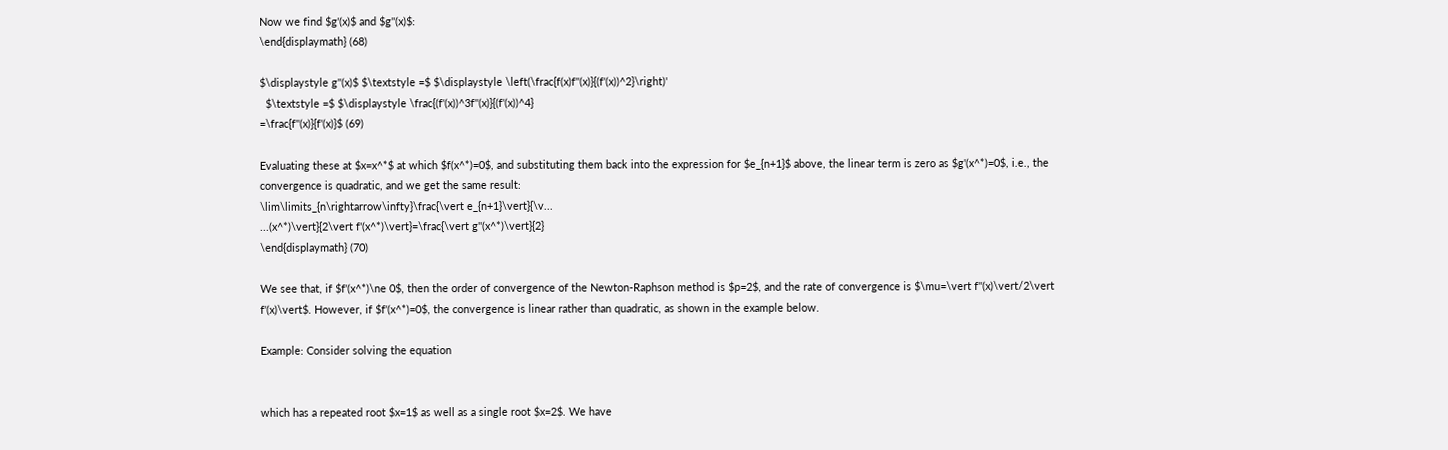Now we find $g'(x)$ and $g''(x)$:
\end{displaymath} (68)

$\displaystyle g''(x)$ $\textstyle =$ $\displaystyle \left(\frac{f(x)f''(x)}{(f'(x))^2}\right)'
  $\textstyle =$ $\displaystyle \frac{(f'(x))^3f''(x)}{(f'(x))^4}
=\frac{f''(x)}{f'(x)}$ (69)

Evaluating these at $x=x^*$ at which $f(x^*)=0$, and substituting them back into the expression for $e_{n+1}$ above, the linear term is zero as $g'(x^*)=0$, i.e., the convergence is quadratic, and we get the same result:
\lim\limits_{n\rightarrow\infty}\frac{\vert e_{n+1}\vert}{\v...
...(x^*)\vert}{2\vert f'(x^*)\vert}=\frac{\vert g''(x^*)\vert}{2}
\end{displaymath} (70)

We see that, if $f'(x^*)\ne 0$, then the order of convergence of the Newton-Raphson method is $p=2$, and the rate of convergence is $\mu=\vert f''(x)\vert/2\vert f'(x)\vert$. However, if $f'(x^*)=0$, the convergence is linear rather than quadratic, as shown in the example below.

Example: Consider solving the equation


which has a repeated root $x=1$ as well as a single root $x=2$. We have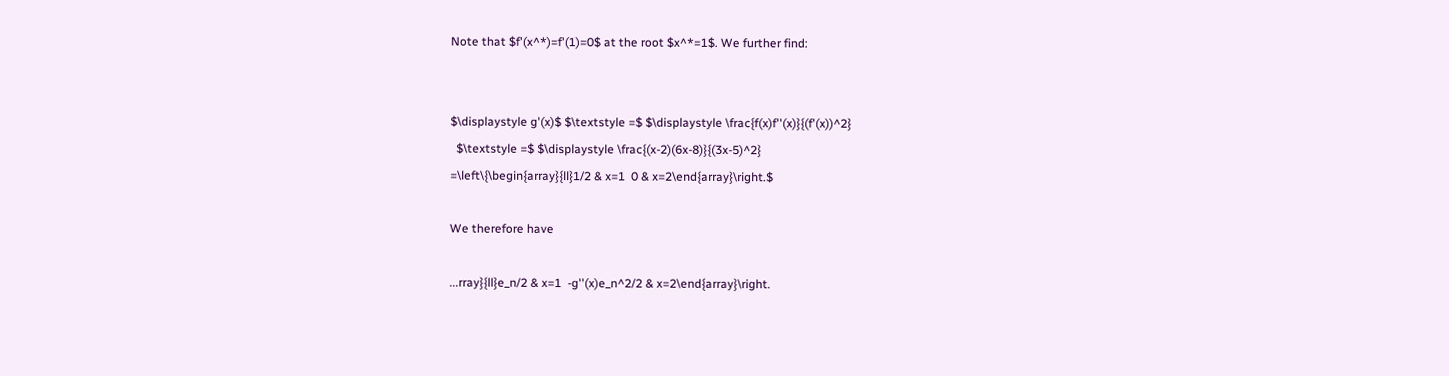Note that $f'(x^*)=f'(1)=0$ at the root $x^*=1$. We further find:


$\displaystyle g'(x)$ $\textstyle =$ $\displaystyle \frac{f(x)f''(x)}{(f'(x))^2}
  $\textstyle =$ $\displaystyle \frac{(x-2)(6x-8)}{(3x-5)^2}
=\left\{\begin{array}{ll}1/2 & x=1  0 & x=2\end{array}\right.$

We therefore have

...rray}{ll}e_n/2 & x=1  -g''(x)e_n^2/2 & x=2\end{array}\right.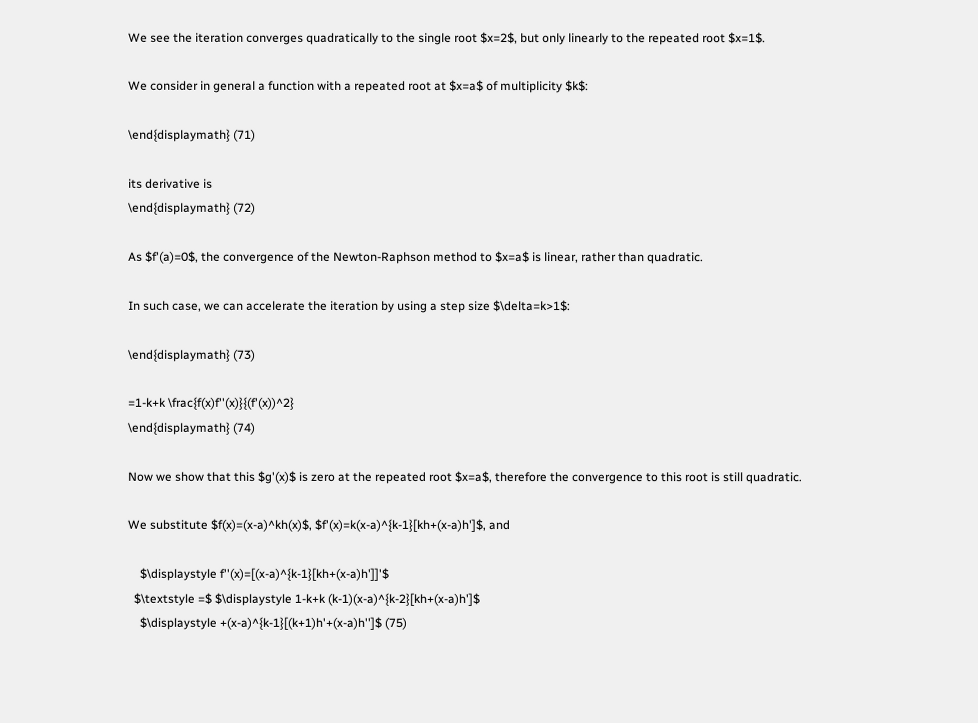We see the iteration converges quadratically to the single root $x=2$, but only linearly to the repeated root $x=1$.

We consider in general a function with a repeated root at $x=a$ of multiplicity $k$:

\end{displaymath} (71)

its derivative is
\end{displaymath} (72)

As $f'(a)=0$, the convergence of the Newton-Raphson method to $x=a$ is linear, rather than quadratic.

In such case, we can accelerate the iteration by using a step size $\delta=k>1$:

\end{displaymath} (73)

=1-k+k \frac{f(x)f''(x)}{(f'(x))^2}
\end{displaymath} (74)

Now we show that this $g'(x)$ is zero at the repeated root $x=a$, therefore the convergence to this root is still quadratic.

We substitute $f(x)=(x-a)^kh(x)$, $f'(x)=k(x-a)^{k-1}[kh+(x-a)h']$, and

    $\displaystyle f''(x)=[(x-a)^{k-1}[kh+(x-a)h']]'$
  $\textstyle =$ $\displaystyle 1-k+k (k-1)(x-a)^{k-2}[kh+(x-a)h']$
    $\displaystyle +(x-a)^{k-1}[(k+1)h'+(x-a)h'']$ (75)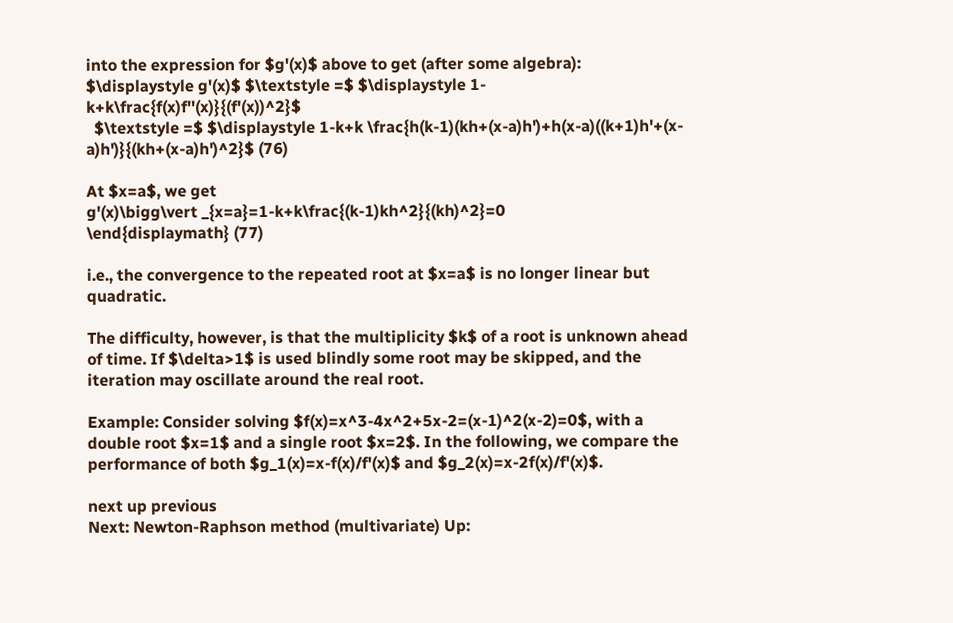into the expression for $g'(x)$ above to get (after some algebra):
$\displaystyle g'(x)$ $\textstyle =$ $\displaystyle 1-k+k\frac{f(x)f''(x)}{(f'(x))^2}$
  $\textstyle =$ $\displaystyle 1-k+k \frac{h(k-1)(kh+(x-a)h')+h(x-a)((k+1)h'+(x-a)h')}{(kh+(x-a)h')^2}$ (76)

At $x=a$, we get
g'(x)\bigg\vert _{x=a}=1-k+k\frac{(k-1)kh^2}{(kh)^2}=0
\end{displaymath} (77)

i.e., the convergence to the repeated root at $x=a$ is no longer linear but quadratic.

The difficulty, however, is that the multiplicity $k$ of a root is unknown ahead of time. If $\delta>1$ is used blindly some root may be skipped, and the iteration may oscillate around the real root.

Example: Consider solving $f(x)=x^3-4x^2+5x-2=(x-1)^2(x-2)=0$, with a double root $x=1$ and a single root $x=2$. In the following, we compare the performance of both $g_1(x)=x-f(x)/f'(x)$ and $g_2(x)=x-2f(x)/f'(x)$.

next up previous
Next: Newton-Raphson method (multivariate) Up: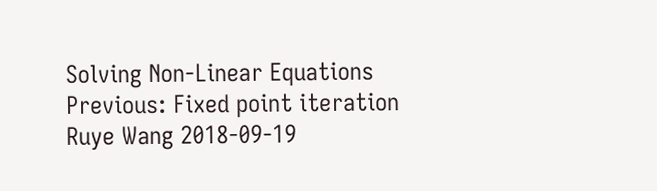Solving Non-Linear Equations Previous: Fixed point iteration
Ruye Wang 2018-09-19